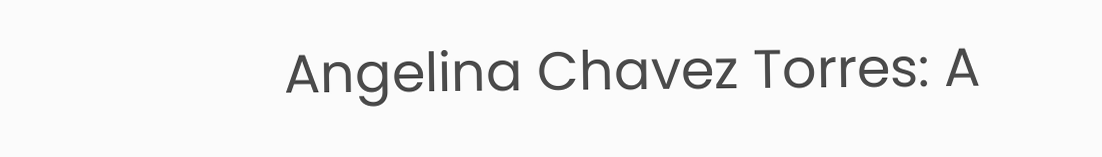Angelina Chavez Torres: A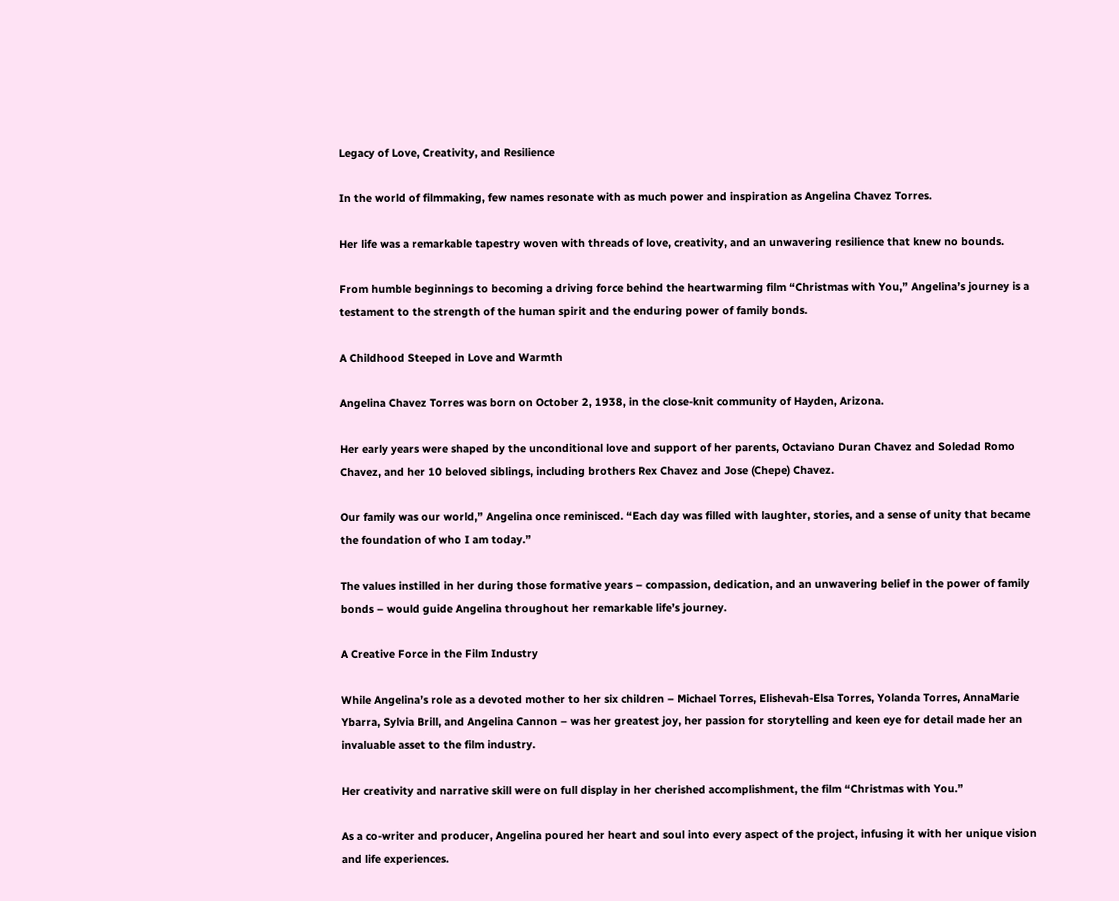Legacy of Love, Creativity, and Resilience

In the world of filmmaking, few names resonate with as much power and inspiration as Angelina Chavez Torres.

Her life was a remarkable tapestry woven with threads of love, creativity, and an unwavering resilience that knew no bounds.

From humble beginnings to becoming a driving force behind the heartwarming film “Christmas with You,” Angelina’s journey is a testament to the strength of the human spirit and the enduring power of family bonds.

A Childhood Steeped in Love and Warmth

Angelina Chavez Torres was born on October 2, 1938, in the close-knit community of Hayden, Arizona.

Her early years were shaped by the unconditional love and support of her parents, Octaviano Duran Chavez and Soledad Romo Chavez, and her 10 beloved siblings, including brothers Rex Chavez and Jose (Chepe) Chavez.

Our family was our world,” Angelina once reminisced. “Each day was filled with laughter, stories, and a sense of unity that became the foundation of who I am today.”

The values instilled in her during those formative years – compassion, dedication, and an unwavering belief in the power of family bonds – would guide Angelina throughout her remarkable life’s journey.

A Creative Force in the Film Industry

While Angelina’s role as a devoted mother to her six children – Michael Torres, Elishevah-Elsa Torres, Yolanda Torres, AnnaMarie Ybarra, Sylvia Brill, and Angelina Cannon – was her greatest joy, her passion for storytelling and keen eye for detail made her an invaluable asset to the film industry.

Her creativity and narrative skill were on full display in her cherished accomplishment, the film “Christmas with You.”

As a co-writer and producer, Angelina poured her heart and soul into every aspect of the project, infusing it with her unique vision and life experiences.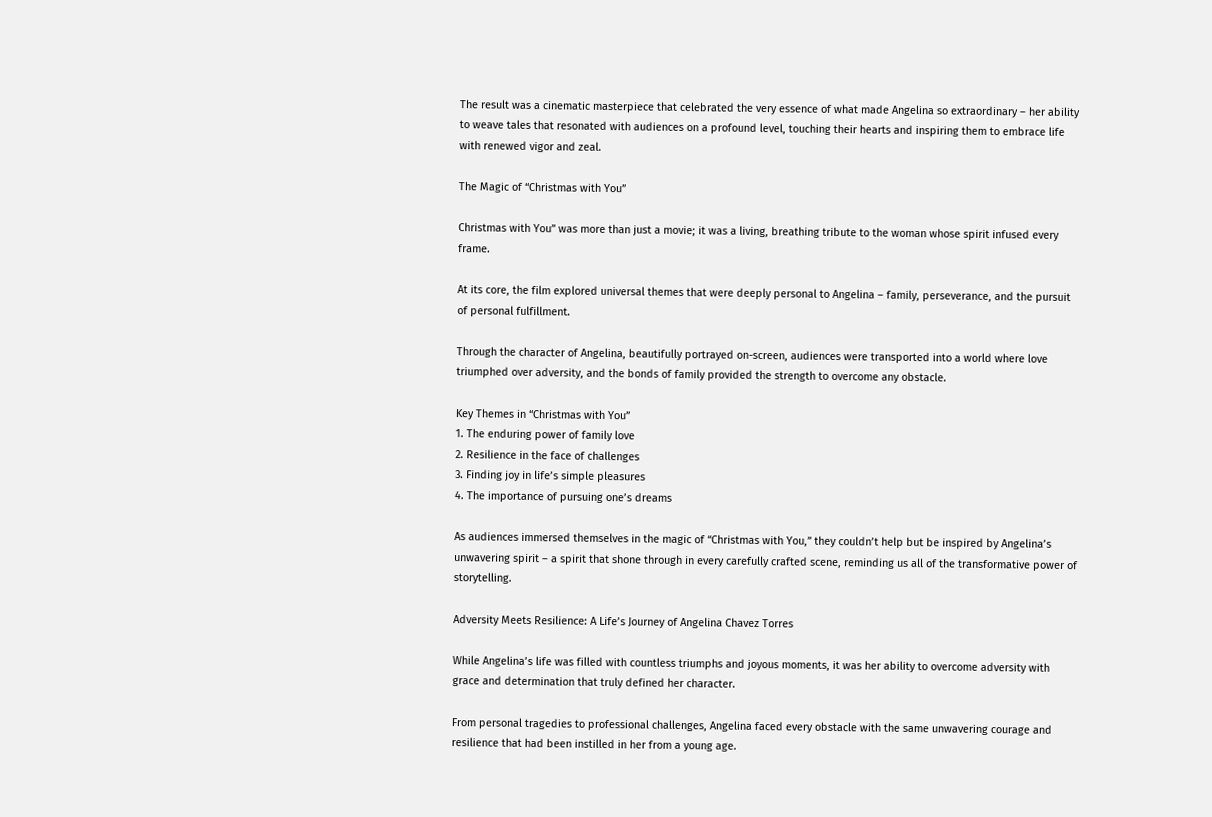The result was a cinematic masterpiece that celebrated the very essence of what made Angelina so extraordinary – her ability to weave tales that resonated with audiences on a profound level, touching their hearts and inspiring them to embrace life with renewed vigor and zeal.

The Magic of “Christmas with You”

Christmas with You” was more than just a movie; it was a living, breathing tribute to the woman whose spirit infused every frame.

At its core, the film explored universal themes that were deeply personal to Angelina – family, perseverance, and the pursuit of personal fulfillment.

Through the character of Angelina, beautifully portrayed on-screen, audiences were transported into a world where love triumphed over adversity, and the bonds of family provided the strength to overcome any obstacle.

Key Themes in “Christmas with You”
1. The enduring power of family love
2. Resilience in the face of challenges
3. Finding joy in life’s simple pleasures
4. The importance of pursuing one’s dreams

As audiences immersed themselves in the magic of “Christmas with You,” they couldn’t help but be inspired by Angelina’s unwavering spirit – a spirit that shone through in every carefully crafted scene, reminding us all of the transformative power of storytelling.

Adversity Meets Resilience: A Life’s Journey of Angelina Chavez Torres

While Angelina’s life was filled with countless triumphs and joyous moments, it was her ability to overcome adversity with grace and determination that truly defined her character.

From personal tragedies to professional challenges, Angelina faced every obstacle with the same unwavering courage and resilience that had been instilled in her from a young age.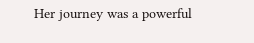Her journey was a powerful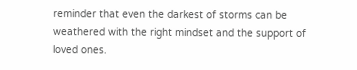reminder that even the darkest of storms can be weathered with the right mindset and the support of loved ones.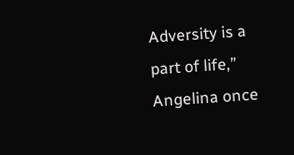Adversity is a part of life,” Angelina once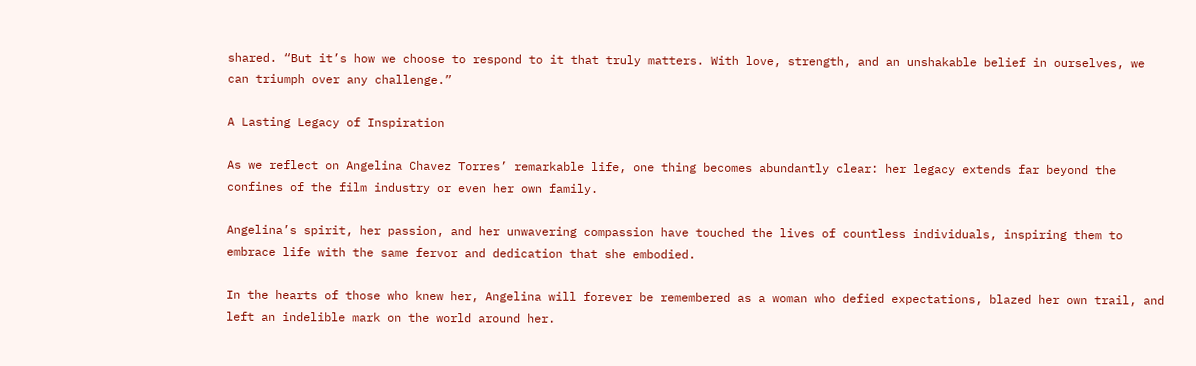shared. “But it’s how we choose to respond to it that truly matters. With love, strength, and an unshakable belief in ourselves, we can triumph over any challenge.”

A Lasting Legacy of Inspiration

As we reflect on Angelina Chavez Torres’ remarkable life, one thing becomes abundantly clear: her legacy extends far beyond the confines of the film industry or even her own family.

Angelina’s spirit, her passion, and her unwavering compassion have touched the lives of countless individuals, inspiring them to embrace life with the same fervor and dedication that she embodied.

In the hearts of those who knew her, Angelina will forever be remembered as a woman who defied expectations, blazed her own trail, and left an indelible mark on the world around her.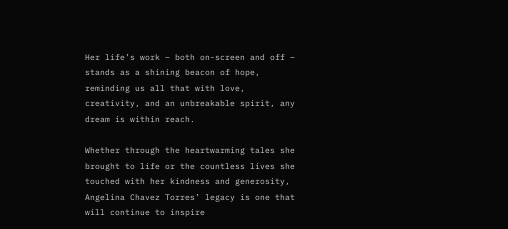Her life’s work – both on-screen and off – stands as a shining beacon of hope, reminding us all that with love, creativity, and an unbreakable spirit, any dream is within reach.

Whether through the heartwarming tales she brought to life or the countless lives she touched with her kindness and generosity, Angelina Chavez Torres’ legacy is one that will continue to inspire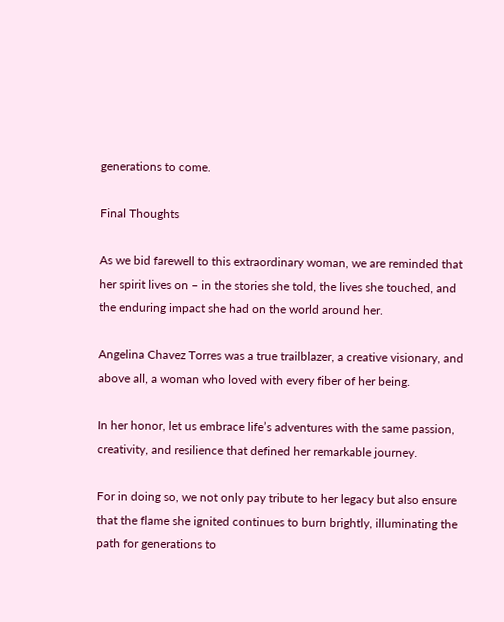generations to come.

Final Thoughts

As we bid farewell to this extraordinary woman, we are reminded that her spirit lives on – in the stories she told, the lives she touched, and the enduring impact she had on the world around her.

Angelina Chavez Torres was a true trailblazer, a creative visionary, and above all, a woman who loved with every fiber of her being.

In her honor, let us embrace life’s adventures with the same passion, creativity, and resilience that defined her remarkable journey.

For in doing so, we not only pay tribute to her legacy but also ensure that the flame she ignited continues to burn brightly, illuminating the path for generations to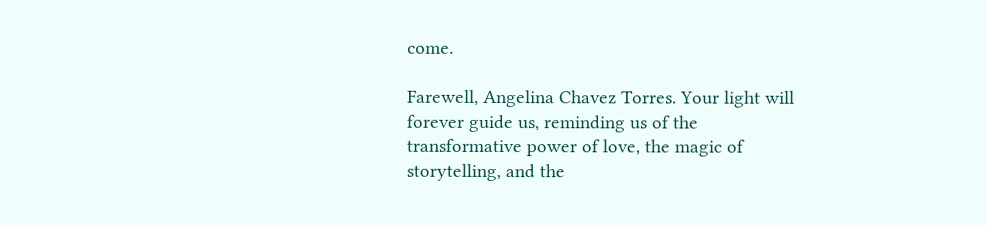come.

Farewell, Angelina Chavez Torres. Your light will forever guide us, reminding us of the transformative power of love, the magic of storytelling, and the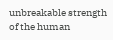unbreakable strength of the human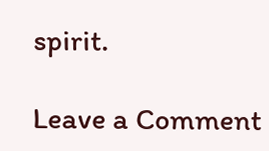spirit.

Leave a Comment